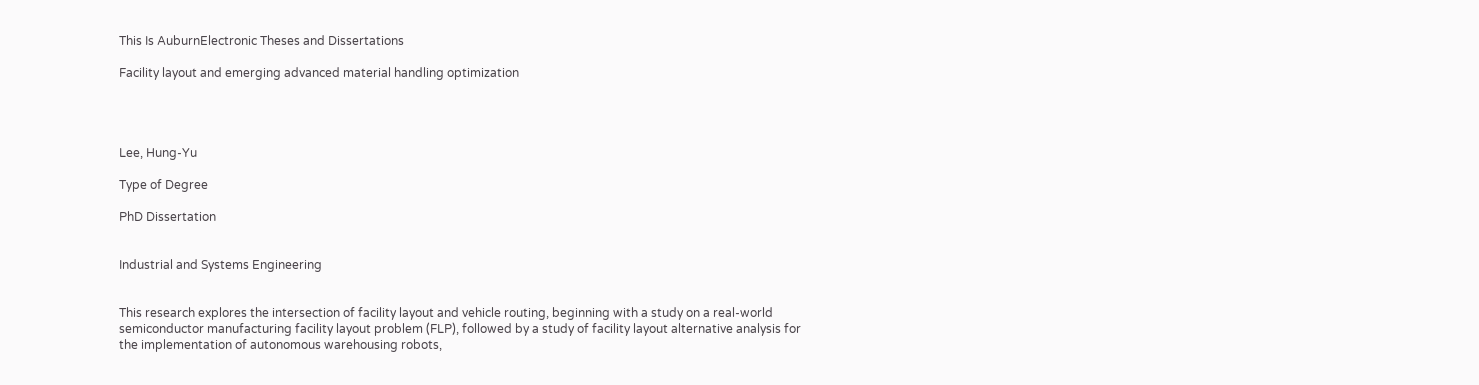This Is AuburnElectronic Theses and Dissertations

Facility layout and emerging advanced material handling optimization




Lee, Hung-Yu

Type of Degree

PhD Dissertation


Industrial and Systems Engineering


This research explores the intersection of facility layout and vehicle routing, beginning with a study on a real-world semiconductor manufacturing facility layout problem (FLP), followed by a study of facility layout alternative analysis for the implementation of autonomous warehousing robots,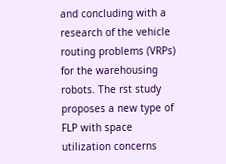and concluding with a research of the vehicle routing problems (VRPs) for the warehousing robots. The rst study proposes a new type of FLP with space utilization concerns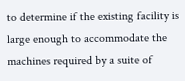to determine if the existing facility is large enough to accommodate the machines required by a suite of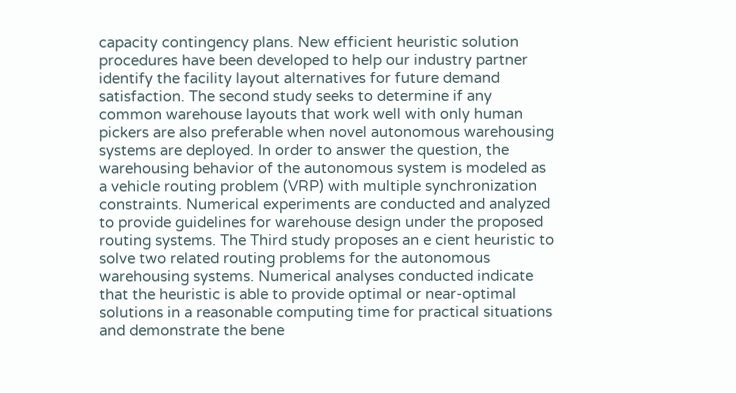capacity contingency plans. New efficient heuristic solution procedures have been developed to help our industry partner identify the facility layout alternatives for future demand satisfaction. The second study seeks to determine if any common warehouse layouts that work well with only human pickers are also preferable when novel autonomous warehousing systems are deployed. In order to answer the question, the warehousing behavior of the autonomous system is modeled as a vehicle routing problem (VRP) with multiple synchronization constraints. Numerical experiments are conducted and analyzed to provide guidelines for warehouse design under the proposed routing systems. The Third study proposes an e cient heuristic to solve two related routing problems for the autonomous warehousing systems. Numerical analyses conducted indicate that the heuristic is able to provide optimal or near-optimal solutions in a reasonable computing time for practical situations and demonstrate the bene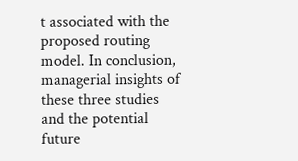t associated with the proposed routing model. In conclusion, managerial insights of these three studies and the potential future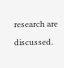research are discussed.